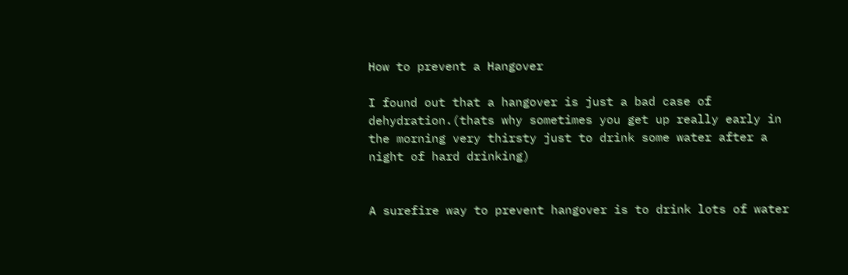How to prevent a Hangover

I found out that a hangover is just a bad case of dehydration.(thats why sometimes you get up really early in the morning very thirsty just to drink some water after a night of hard drinking)


A surefire way to prevent hangover is to drink lots of water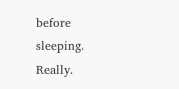before sleeping. Really.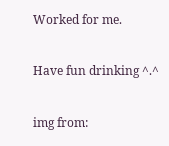Worked for me.

Have fun drinking ^.^

img from: